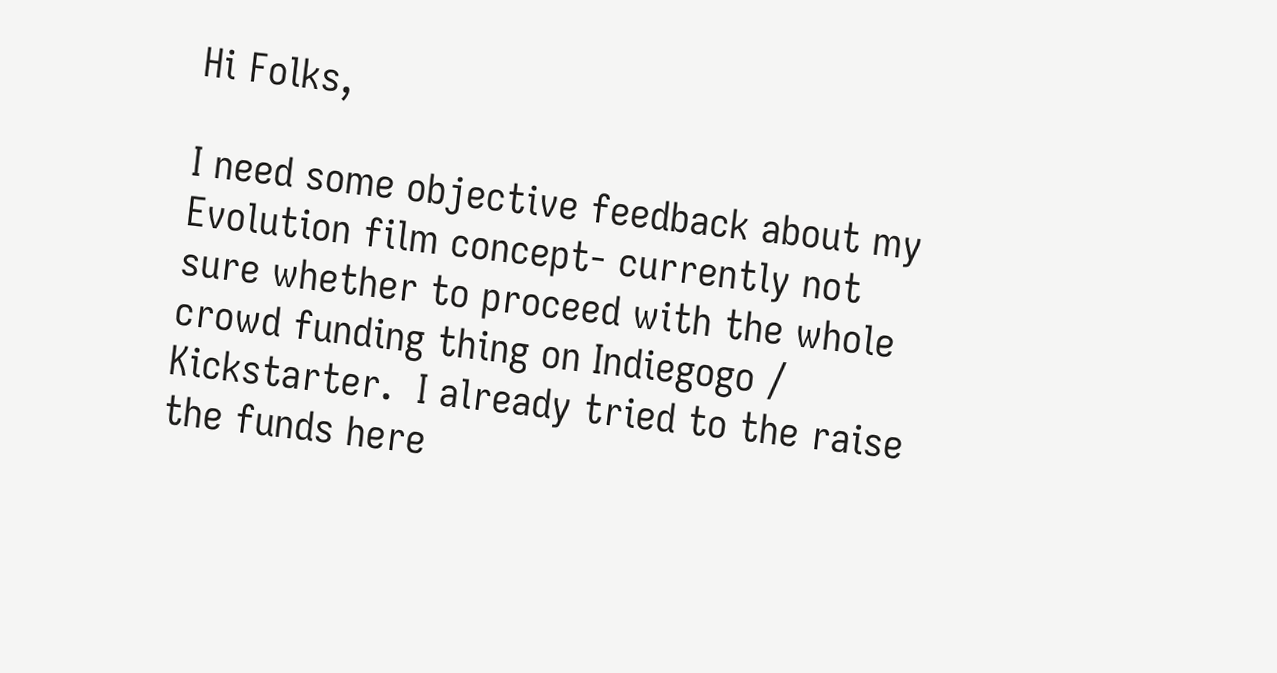Hi Folks,

I need some objective feedback about my Evolution film concept- currently not sure whether to proceed with the whole crowd funding thing on Indiegogo / Kickstarter.  I already tried to the raise the funds here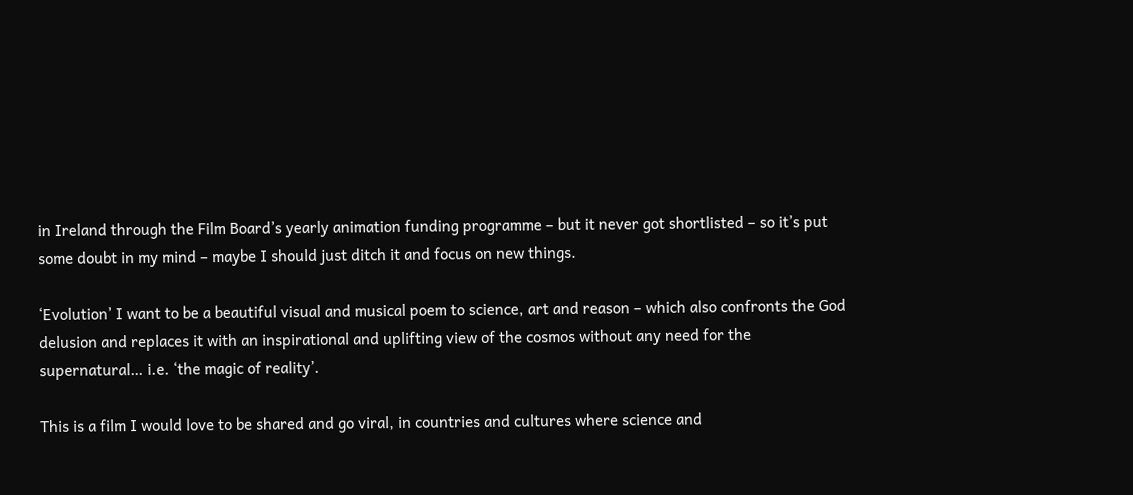in Ireland through the Film Board’s yearly animation funding programme – but it never got shortlisted – so it’s put some doubt in my mind – maybe I should just ditch it and focus on new things.

‘Evolution’ I want to be a beautiful visual and musical poem to science, art and reason – which also confronts the God delusion and replaces it with an inspirational and uplifting view of the cosmos without any need for the supernatural… i.e. ‘the magic of reality’.

This is a film I would love to be shared and go viral, in countries and cultures where science and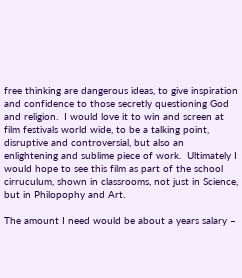free thinking are dangerous ideas, to give inspiration and confidence to those secretly questioning God and religion.  I would love it to win and screen at film festivals world wide, to be a talking point, disruptive and controversial, but also an enlightening and sublime piece of work.  Ultimately I would hope to see this film as part of the school cirruculum, shown in classrooms, not just in Science, but in Philopophy and Art.

The amount I need would be about a years salary –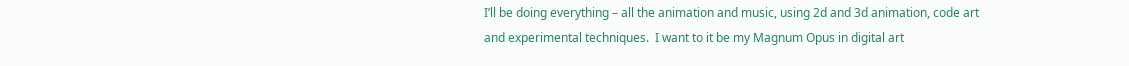I’ll be doing everything – all the animation and music, using 2d and 3d animation, code art and experimental techniques.  I want to it be my Magnum Opus in digital art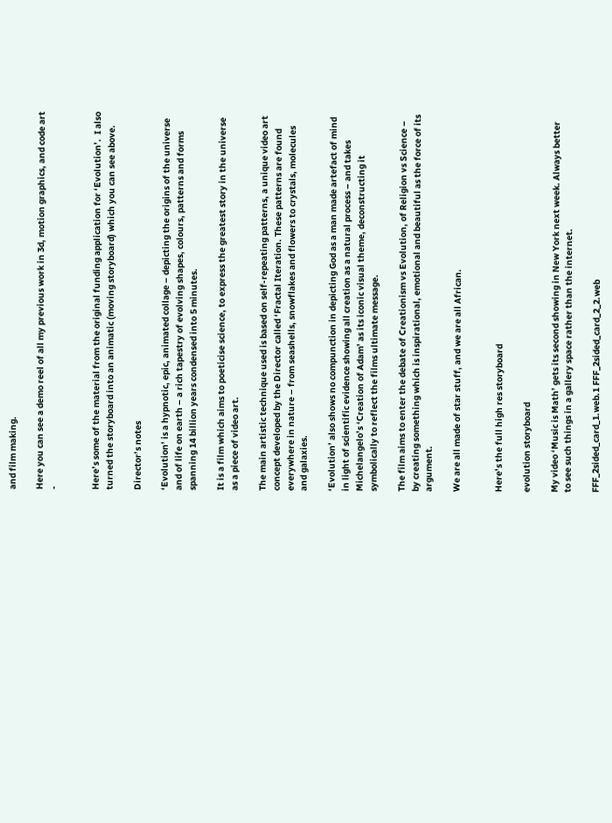and film making.

Here you can see a demo reel of all my previous work in 3d, motion graphics, and code art -


Here’s some of the material from the original funding application for ‘Evolution’.  I also turned the storyboard into an animatic (moving storyboard) which you can see above.

Director’s notes

‘Evolution’ is a hypnotic, epic, animated collage – depicting the origins of the universe and of life on earth – a rich tapestry of evolving shapes, colours, patterns and forms spanning 14 billion years condensed into 5 minutes.

It is a film which aims to poeticise science, to express the greatest story in the universe as a piece of video art.

The main artistic technique used is based on self-repeating patterns, a unique video art concept developed by the Director called ‘Fractal Iteration. These patterns are found everywhere in nature – from seashells, snowflakes and flowers to crystals, molecules and galaxies.

‘Evolution’ also shows no compunction in depicting God as a man made artefact of mind in light of scientific evidence showing all creation as a natural process – and takes Michelangelo’s ‘Creation of Adam’ as its iconic visual theme, deconstructing it symbolically to reflect the films ultimate message.

The film aims to enter the debate of Creationism vs Evolution, of Religion vs Science – by creating something which is inspirational, emotional and beautiful as the force of its argument.

We are all made of star stuff, and we are all African.


Here’s the full high res storyboard

evolution storyboard

My video ‘Music is Math’ gets its second showing in New York next week. Always better to see such things in a gallery space rather than the internet.

FFF_2sided_card_1.web.1 FFF_2sided_card_2_2.web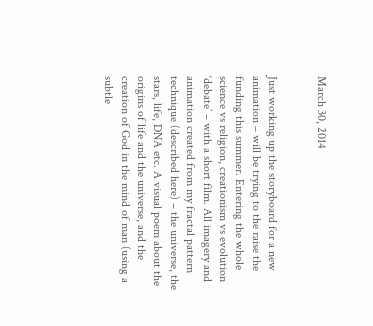March 30, 2014


Just working up the storyboard for a new animation – will be trying to the raise the funding this summer. Entering the whole science vs religion, creationism vs evolution ‘debate’ – with a short film. All imagery and animation created from my fractal pattern technique (described here) – the universe, the stars, life, DNA etc. A visual poem about the origins of life and the universe, and the creation of God in the mind of man (using a subtle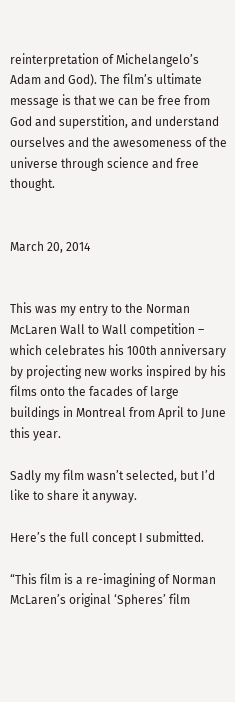reinterpretation of Michelangelo’s Adam and God). The film’s ultimate message is that we can be free from God and superstition, and understand ourselves and the awesomeness of the universe through science and free thought.


March 20, 2014


This was my entry to the Norman McLaren Wall to Wall competition – which celebrates his 100th anniversary by projecting new works inspired by his films onto the facades of large buildings in Montreal from April to June this year.

Sadly my film wasn’t selected, but I’d like to share it anyway.

Here’s the full concept I submitted.

“This film is a re-imagining of Norman McLaren’s original ‘Spheres’ film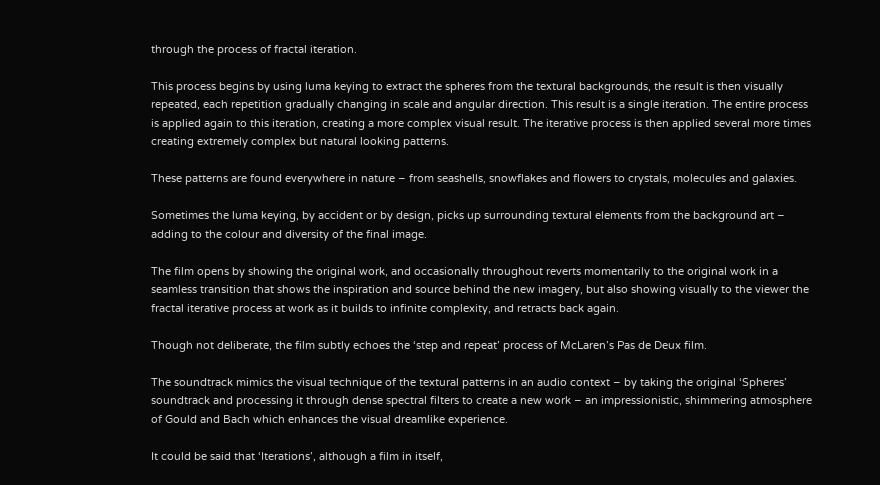through the process of fractal iteration.

This process begins by using luma keying to extract the spheres from the textural backgrounds, the result is then visually repeated, each repetition gradually changing in scale and angular direction. This result is a single iteration. The entire process is applied again to this iteration, creating a more complex visual result. The iterative process is then applied several more times creating extremely complex but natural looking patterns.

These patterns are found everywhere in nature – from seashells, snowflakes and flowers to crystals, molecules and galaxies.

Sometimes the luma keying, by accident or by design, picks up surrounding textural elements from the background art – adding to the colour and diversity of the final image.

The film opens by showing the original work, and occasionally throughout reverts momentarily to the original work in a seamless transition that shows the inspiration and source behind the new imagery, but also showing visually to the viewer the fractal iterative process at work as it builds to infinite complexity, and retracts back again.

Though not deliberate, the film subtly echoes the ‘step and repeat’ process of McLaren’s Pas de Deux film.

The soundtrack mimics the visual technique of the textural patterns in an audio context – by taking the original ‘Spheres’ soundtrack and processing it through dense spectral filters to create a new work – an impressionistic, shimmering atmosphere of Gould and Bach which enhances the visual dreamlike experience.

It could be said that ‘Iterations’, although a film in itself,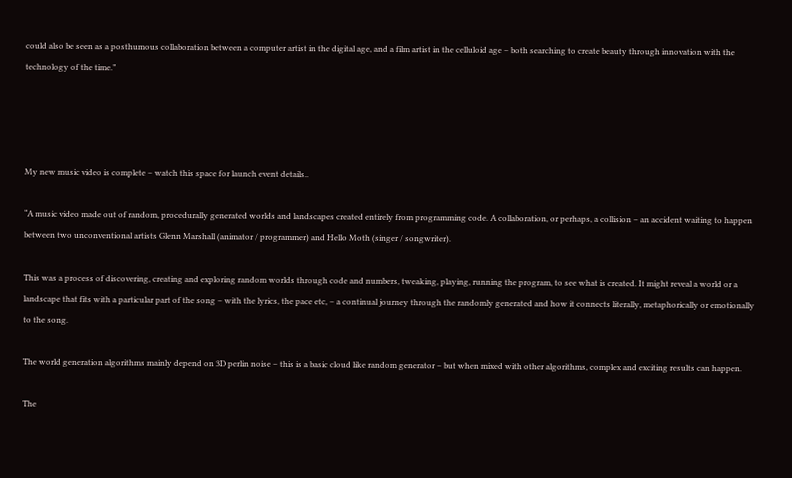could also be seen as a posthumous collaboration between a computer artist in the digital age, and a film artist in the celluloid age – both searching to create beauty through innovation with the technology of the time.”




My new music video is complete – watch this space for launch event details..

“A music video made out of random, procedurally generated worlds and landscapes created entirely from programming code. A collaboration, or perhaps, a collision – an accident waiting to happen between two unconventional artists Glenn Marshall (animator / programmer) and Hello Moth (singer / songwriter).

This was a process of discovering, creating and exploring random worlds through code and numbers, tweaking, playing, running the program, to see what is created. It might reveal a world or a landscape that fits with a particular part of the song – with the lyrics, the pace etc, – a continual journey through the randomly generated and how it connects literally, metaphorically or emotionally to the song.

The world generation algorithms mainly depend on 3D perlin noise – this is a basic cloud like random generator – but when mixed with other algorithms, complex and exciting results can happen.

The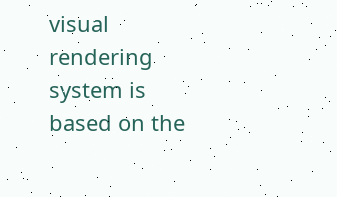visual rendering system is based on the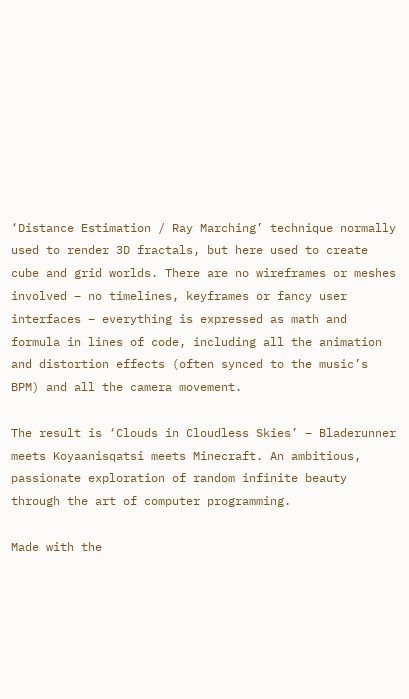‘Distance Estimation / Ray Marching’ technique normally used to render 3D fractals, but here used to create cube and grid worlds. There are no wireframes or meshes involved – no timelines, keyframes or fancy user interfaces – everything is expressed as math and formula in lines of code, including all the animation and distortion effects (often synced to the music’s BPM) and all the camera movement.

The result is ‘Clouds in Cloudless Skies’ – Bladerunner meets Koyaanisqatsi meets Minecraft. An ambitious, passionate exploration of random infinite beauty through the art of computer programming.

Made with the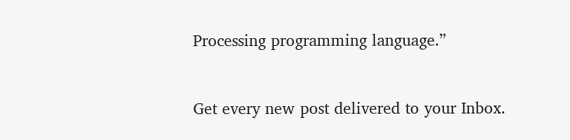Processing programming language.”


Get every new post delivered to your Inbox.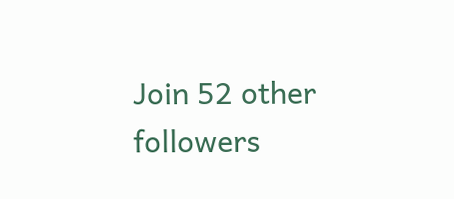Join 52 other followers